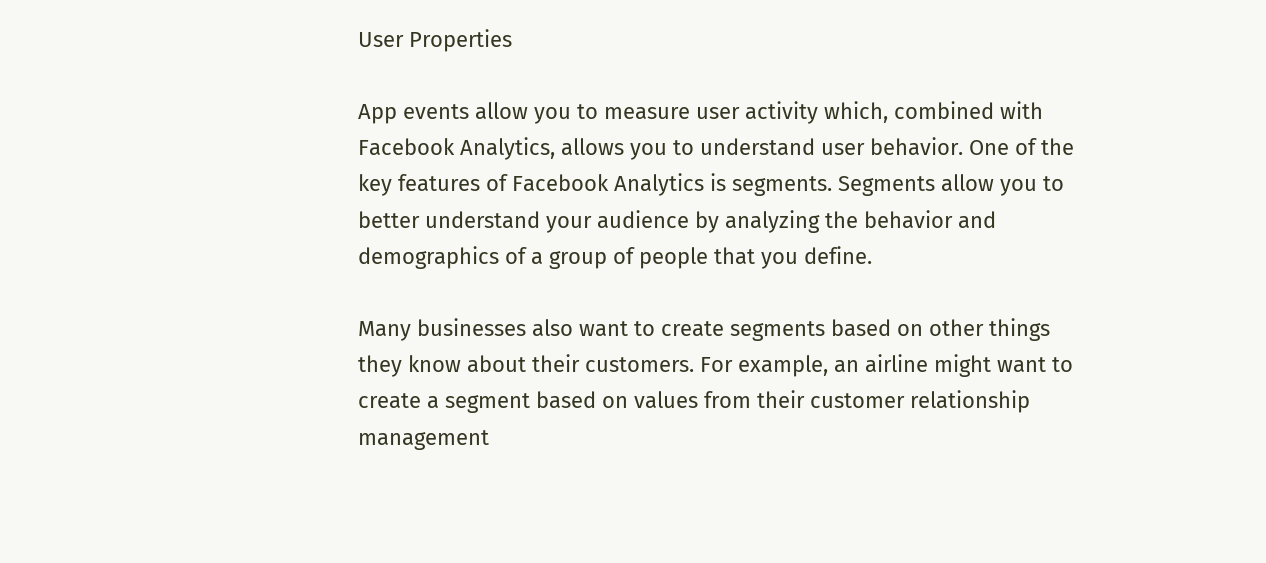User Properties

App events allow you to measure user activity which, combined with Facebook Analytics, allows you to understand user behavior. One of the key features of Facebook Analytics is segments. Segments allow you to better understand your audience by analyzing the behavior and demographics of a group of people that you define.

Many businesses also want to create segments based on other things they know about their customers. For example, an airline might want to create a segment based on values from their customer relationship management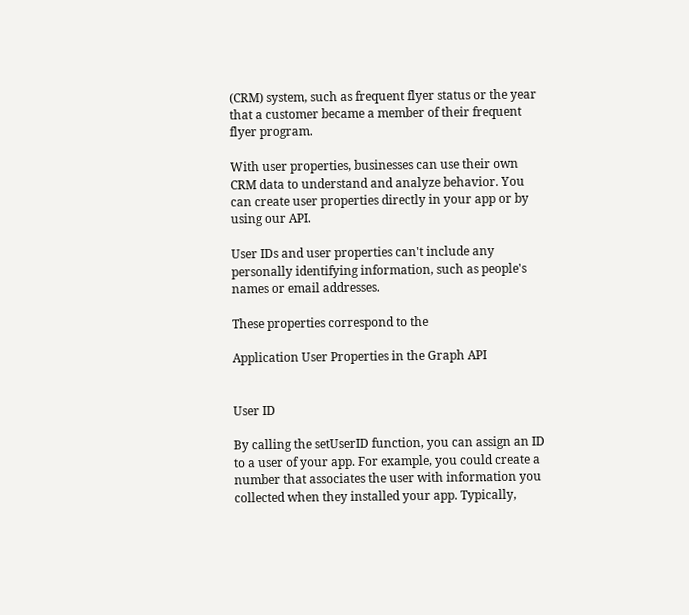(CRM) system, such as frequent flyer status or the year that a customer became a member of their frequent flyer program.

With user properties, businesses can use their own CRM data to understand and analyze behavior. You can create user properties directly in your app or by using our API.

User IDs and user properties can't include any personally identifying information, such as people's names or email addresses.

These properties correspond to the

Application User Properties in the Graph API


User ID

By calling the setUserID function, you can assign an ID to a user of your app. For example, you could create a number that associates the user with information you collected when they installed your app. Typically,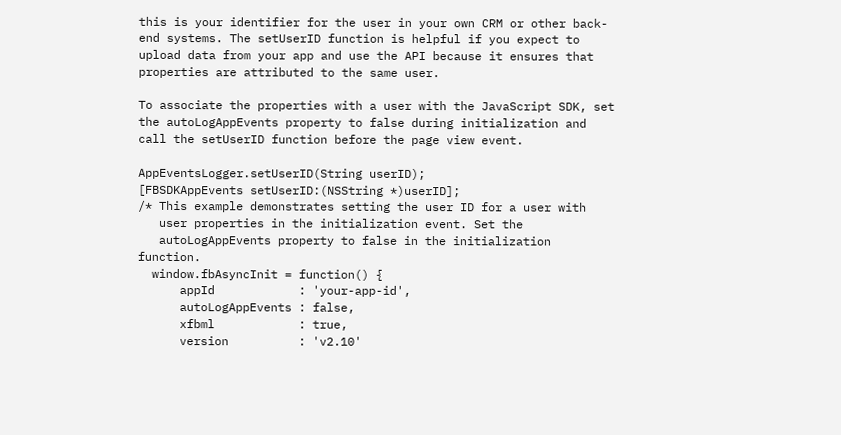this is your identifier for the user in your own CRM or other back-end systems. The setUserID function is helpful if you expect to upload data from your app and use the API because it ensures that properties are attributed to the same user.

To associate the properties with a user with the JavaScript SDK, set the autoLogAppEvents property to false during initialization and call the setUserID function before the page view event.

AppEventsLogger.setUserID(String userID);
[FBSDKAppEvents setUserID:(NSString *)userID];
/* This example demonstrates setting the user ID for a user with
   user properties in the initialization event. Set the
   autoLogAppEvents property to false in the initialization function.
  window.fbAsyncInit = function() {
      appId            : 'your-app-id',
      autoLogAppEvents : false,
      xfbml            : true,
      version          : 'v2.10'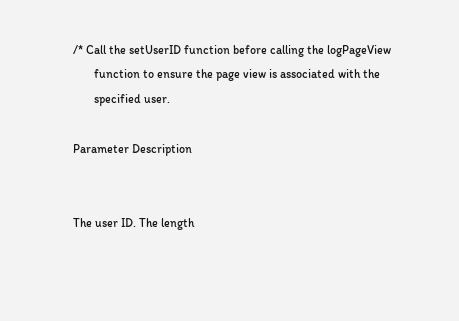/* Call the setUserID function before calling the logPageView
       function to ensure the page view is associated with the
       specified user.

Parameter Description


The user ID. The length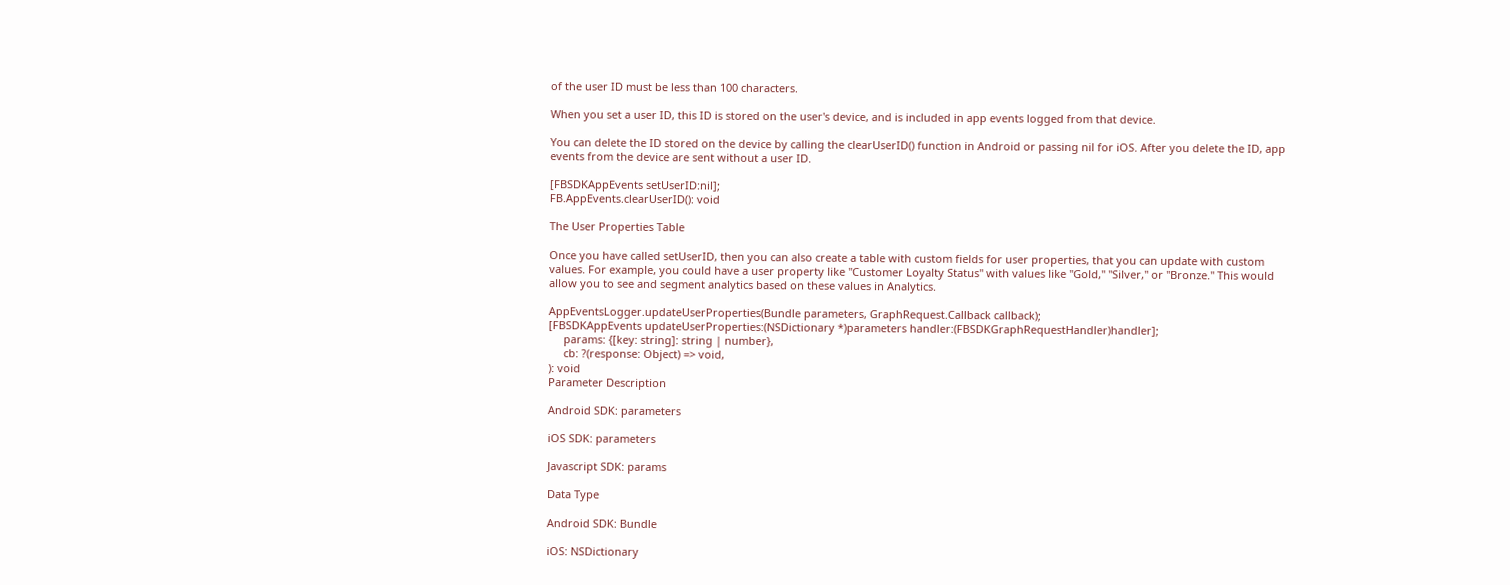of the user ID must be less than 100 characters.

When you set a user ID, this ID is stored on the user's device, and is included in app events logged from that device.

You can delete the ID stored on the device by calling the clearUserID() function in Android or passing nil for iOS. After you delete the ID, app events from the device are sent without a user ID.

[FBSDKAppEvents setUserID:nil];
FB.AppEvents.clearUserID(): void

The User Properties Table

Once you have called setUserID, then you can also create a table with custom fields for user properties, that you can update with custom values. For example, you could have a user property like "Customer Loyalty Status" with values like "Gold," "Silver," or "Bronze." This would allow you to see and segment analytics based on these values in Analytics.

AppEventsLogger.updateUserProperties(Bundle parameters, GraphRequest.Callback callback);
[FBSDKAppEvents updateUserProperties:(NSDictionary *)parameters handler:(FBSDKGraphRequestHandler)handler];
     params: {[key: string]: string | number},
     cb: ?(response: Object) => void,
): void
Parameter Description

Android SDK: parameters

iOS SDK: parameters

Javascript SDK: params

Data Type

Android SDK: Bundle

iOS: NSDictionary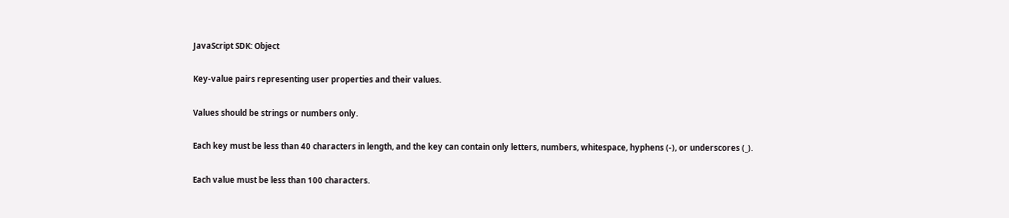JavaScript SDK: Object

Key-value pairs representing user properties and their values.

Values should be strings or numbers only.

Each key must be less than 40 characters in length, and the key can contain only letters, numbers, whitespace, hyphens (-), or underscores (_).

Each value must be less than 100 characters.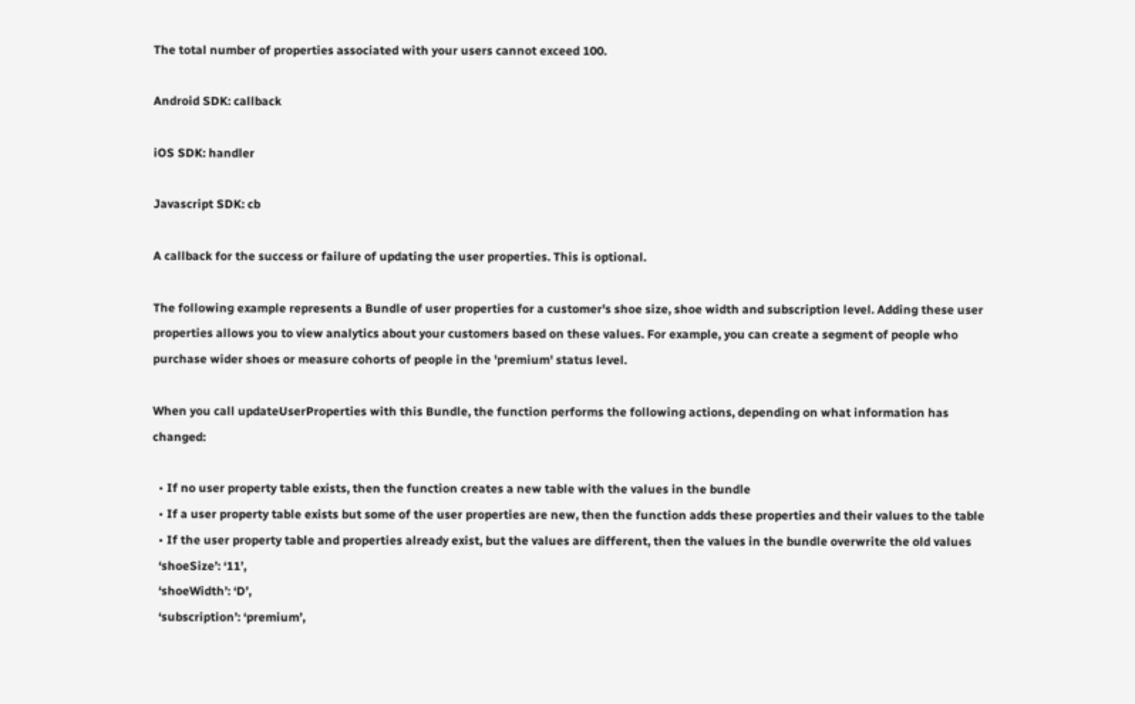The total number of properties associated with your users cannot exceed 100.

Android SDK: callback

iOS SDK: handler

Javascript SDK: cb

A callback for the success or failure of updating the user properties. This is optional.

The following example represents a Bundle of user properties for a customer's shoe size, shoe width and subscription level. Adding these user properties allows you to view analytics about your customers based on these values. For example, you can create a segment of people who purchase wider shoes or measure cohorts of people in the 'premium' status level.

When you call updateUserProperties with this Bundle, the function performs the following actions, depending on what information has changed:

  • If no user property table exists, then the function creates a new table with the values in the bundle
  • If a user property table exists but some of the user properties are new, then the function adds these properties and their values to the table
  • If the user property table and properties already exist, but the values are different, then the values in the bundle overwrite the old values
  ‘shoeSize’: ‘11’,
  ‘shoeWidth’: ‘D’,
  ‘subscription’: ‘premium’,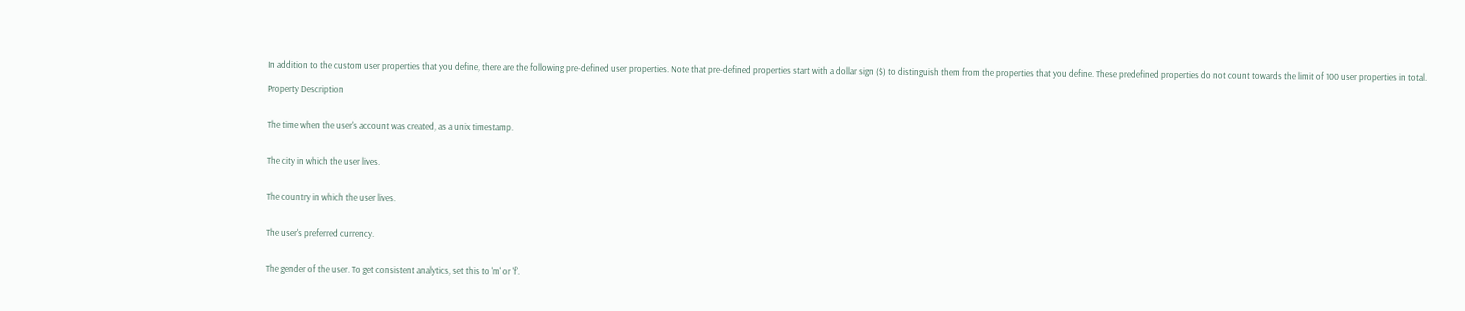In addition to the custom user properties that you define, there are the following pre-defined user properties. Note that pre-defined properties start with a dollar sign ($) to distinguish them from the properties that you define. These predefined properties do not count towards the limit of 100 user properties in total.

Property Description


The time when the user's account was created, as a unix timestamp.


The city in which the user lives.


The country in which the user lives.


The user's preferred currency.


The gender of the user. To get consistent analytics, set this to 'm' or 'f'.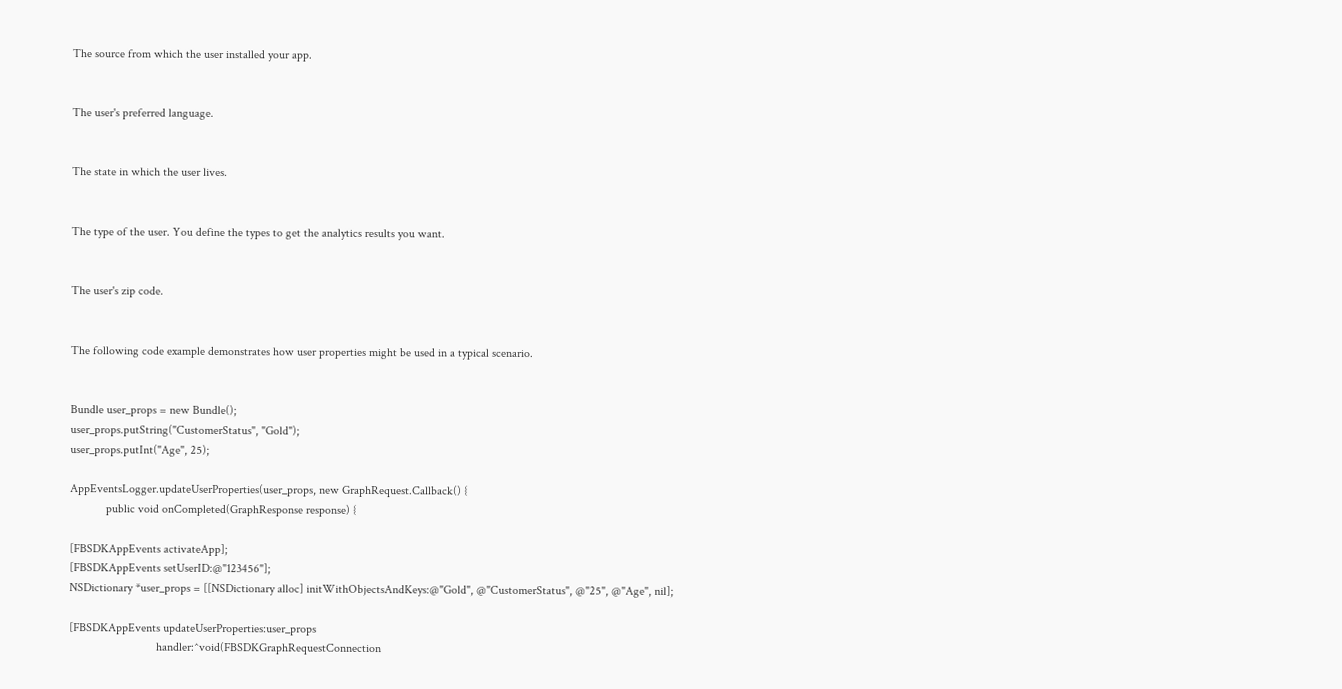The source from which the user installed your app.


The user's preferred language.


The state in which the user lives.


The type of the user. You define the types to get the analytics results you want.


The user's zip code.


The following code example demonstrates how user properties might be used in a typical scenario.


Bundle user_props = new Bundle();
user_props.putString("CustomerStatus", "Gold");
user_props.putInt("Age", 25);

AppEventsLogger.updateUserProperties(user_props, new GraphRequest.Callback() {
            public void onCompleted(GraphResponse response) {

[FBSDKAppEvents activateApp];
[FBSDKAppEvents setUserID:@"123456"];
NSDictionary *user_props = [[NSDictionary alloc] initWithObjectsAndKeys:@"Gold", @"CustomerStatus", @"25", @"Age", nil];

[FBSDKAppEvents updateUserProperties:user_props
                             handler:^void(FBSDKGraphRequestConnection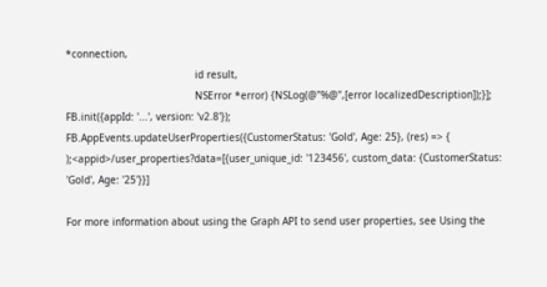*connection,
                                           id result,
                                           NSError *error) {NSLog(@"%@",[error localizedDescription]);}];
FB.init({appId: '...', version: 'v2.8'});
FB.AppEvents.updateUserProperties({CustomerStatus: 'Gold', Age: 25}, (res) => {
);<appid>/user_properties?data=[{user_unique_id: '123456', custom_data: {CustomerStatus: 'Gold', Age: '25'}}]

For more information about using the Graph API to send user properties, see Using the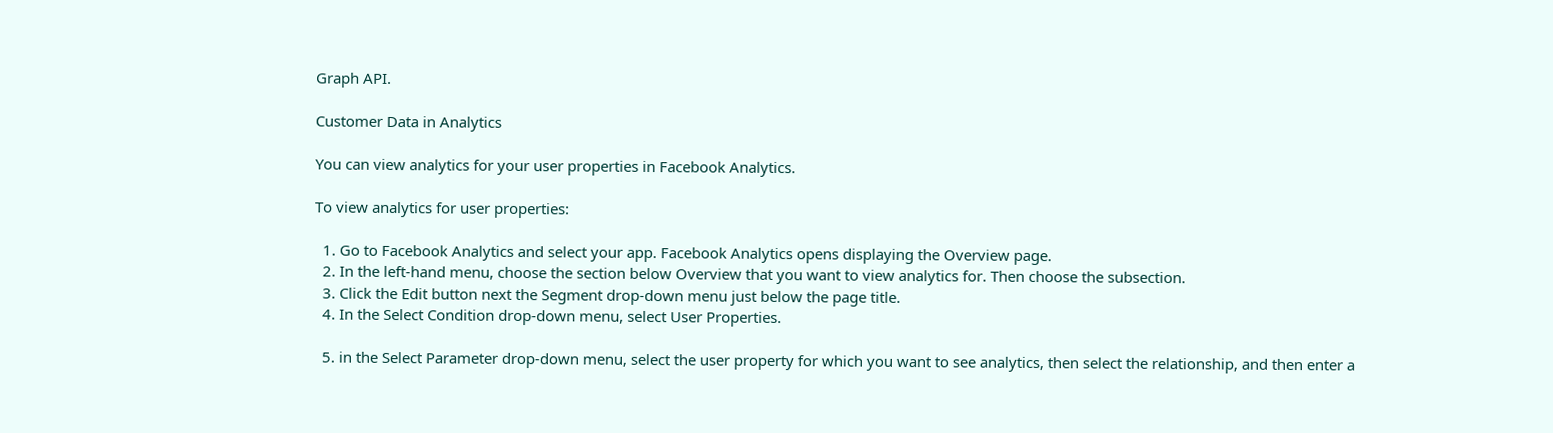Graph API.

Customer Data in Analytics

You can view analytics for your user properties in Facebook Analytics.

To view analytics for user properties:

  1. Go to Facebook Analytics and select your app. Facebook Analytics opens displaying the Overview page.
  2. In the left-hand menu, choose the section below Overview that you want to view analytics for. Then choose the subsection.
  3. Click the Edit button next the Segment drop-down menu just below the page title.
  4. In the Select Condition drop-down menu, select User Properties.

  5. in the Select Parameter drop-down menu, select the user property for which you want to see analytics, then select the relationship, and then enter a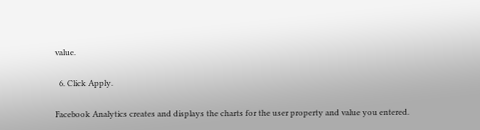value.

  6. Click Apply.

Facebook Analytics creates and displays the charts for the user property and value you entered.